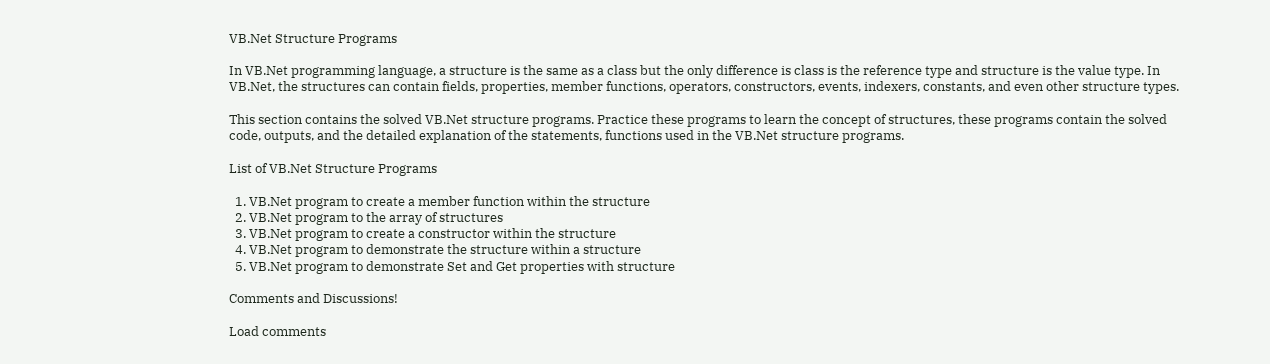VB.Net Structure Programs

In VB.Net programming language, a structure is the same as a class but the only difference is class is the reference type and structure is the value type. In VB.Net, the structures can contain fields, properties, member functions, operators, constructors, events, indexers, constants, and even other structure types.

This section contains the solved VB.Net structure programs. Practice these programs to learn the concept of structures, these programs contain the solved code, outputs, and the detailed explanation of the statements, functions used in the VB.Net structure programs.

List of VB.Net Structure Programs

  1. VB.Net program to create a member function within the structure
  2. VB.Net program to the array of structures
  3. VB.Net program to create a constructor within the structure
  4. VB.Net program to demonstrate the structure within a structure
  5. VB.Net program to demonstrate Set and Get properties with structure

Comments and Discussions!

Load comments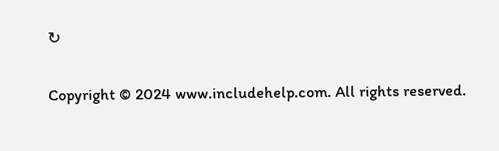↻

Copyright © 2024 www.includehelp.com. All rights reserved.